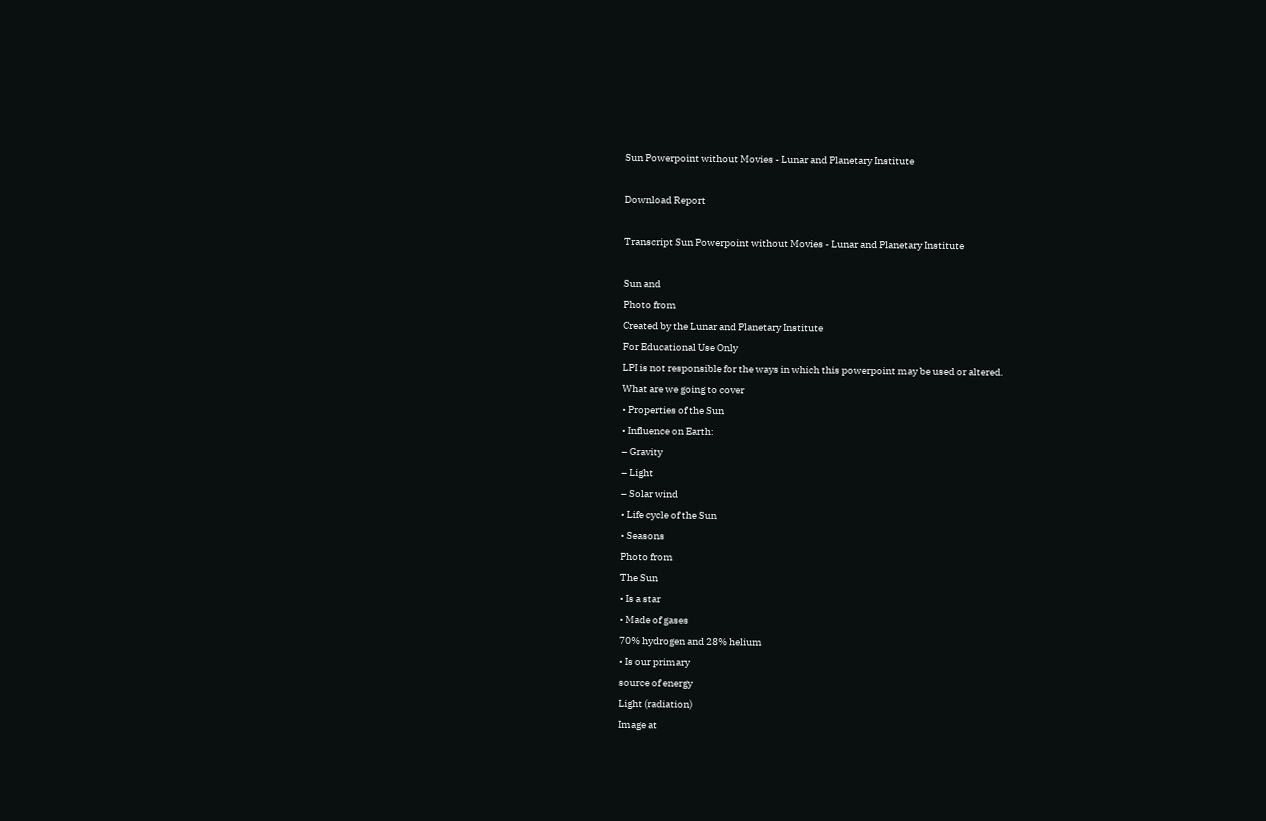Sun Powerpoint without Movies - Lunar and Planetary Institute

Download Report

Transcript Sun Powerpoint without Movies - Lunar and Planetary Institute

Sun and
Photo from
Created by the Lunar and Planetary Institute
For Educational Use Only
LPI is not responsible for the ways in which this powerpoint may be used or altered.
What are we going to cover
• Properties of the Sun
• Influence on Earth:
– Gravity
– Light
– Solar wind
• Life cycle of the Sun
• Seasons
Photo from
The Sun
• Is a star
• Made of gases
70% hydrogen and 28% helium
• Is our primary
source of energy
Light (radiation)
Image at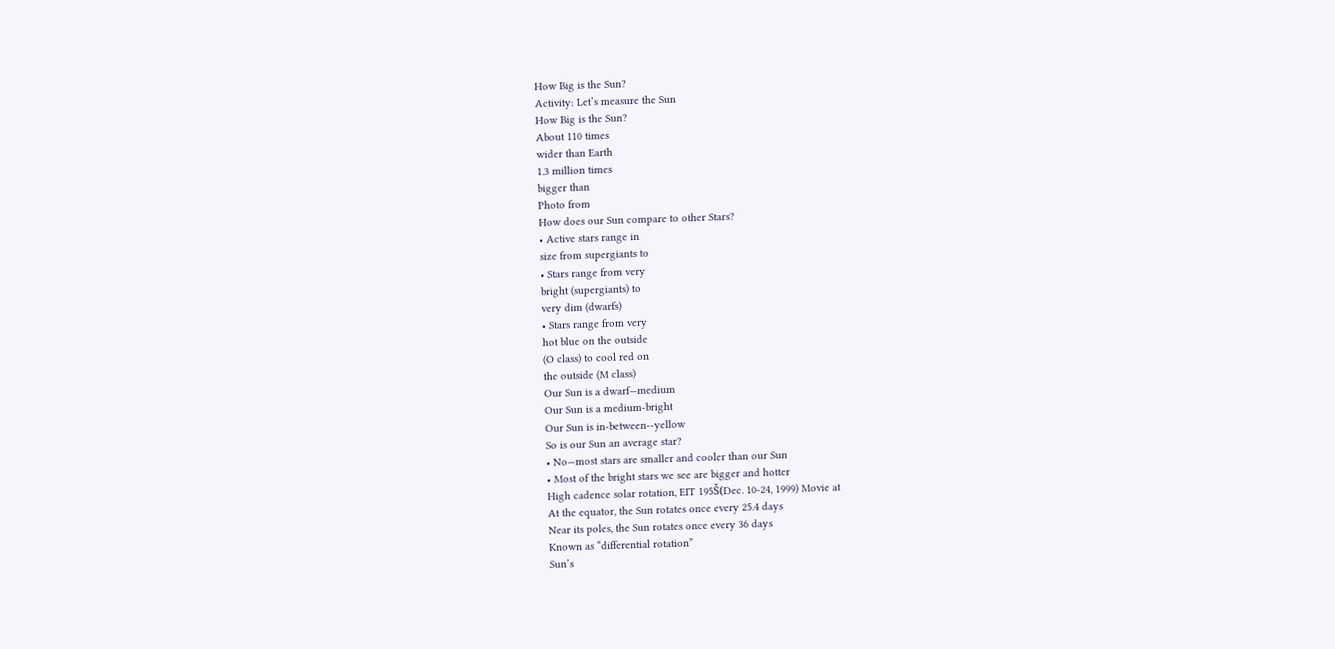How Big is the Sun?
Activity: Let’s measure the Sun
How Big is the Sun?
About 110 times
wider than Earth
1.3 million times
bigger than
Photo from
How does our Sun compare to other Stars?
• Active stars range in
size from supergiants to
• Stars range from very
bright (supergiants) to
very dim (dwarfs)
• Stars range from very
hot blue on the outside
(O class) to cool red on
the outside (M class)
Our Sun is a dwarf—medium
Our Sun is a medium-bright
Our Sun is in-between--yellow
So is our Sun an average star?
• No—most stars are smaller and cooler than our Sun
• Most of the bright stars we see are bigger and hotter
High cadence solar rotation, EIT 195Š(Dec. 10-24, 1999) Movie at
At the equator, the Sun rotates once every 25.4 days
Near its poles, the Sun rotates once every 36 days
Known as “differential rotation”
Sun’s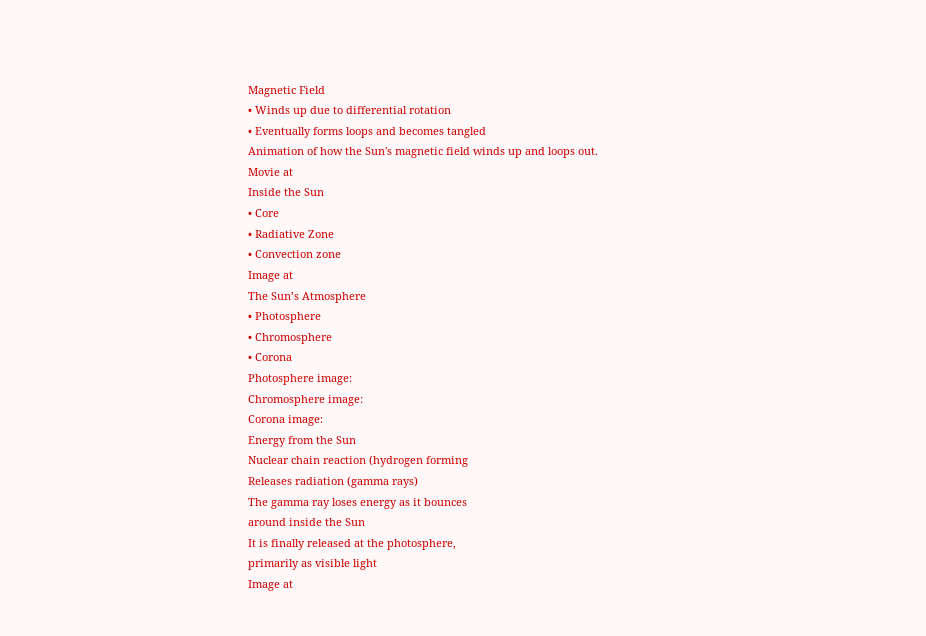Magnetic Field
• Winds up due to differential rotation
• Eventually forms loops and becomes tangled
Animation of how the Sun's magnetic field winds up and loops out.
Movie at
Inside the Sun
• Core
• Radiative Zone
• Convection zone
Image at
The Sun’s Atmosphere
• Photosphere
• Chromosphere
• Corona
Photosphere image:
Chromosphere image:
Corona image:
Energy from the Sun
Nuclear chain reaction (hydrogen forming
Releases radiation (gamma rays)
The gamma ray loses energy as it bounces
around inside the Sun
It is finally released at the photosphere,
primarily as visible light
Image at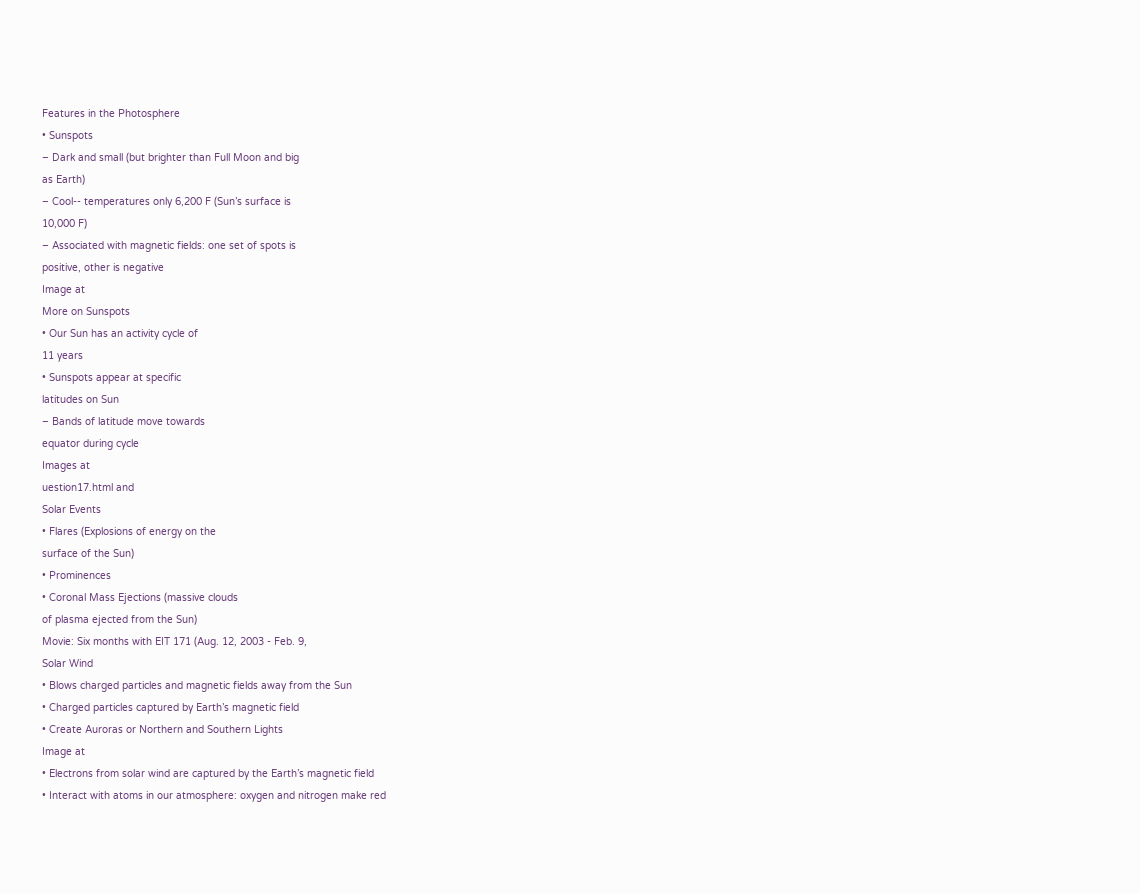Features in the Photosphere
• Sunspots
– Dark and small (but brighter than Full Moon and big
as Earth)
– Cool-- temperatures only 6,200 F (Sun’s surface is
10,000 F)
– Associated with magnetic fields: one set of spots is
positive, other is negative
Image at
More on Sunspots
• Our Sun has an activity cycle of
11 years
• Sunspots appear at specific
latitudes on Sun
– Bands of latitude move towards
equator during cycle
Images at
uestion17.html and
Solar Events
• Flares (Explosions of energy on the
surface of the Sun)
• Prominences
• Coronal Mass Ejections (massive clouds
of plasma ejected from the Sun)
Movie: Six months with EIT 171 (Aug. 12, 2003 - Feb. 9,
Solar Wind
• Blows charged particles and magnetic fields away from the Sun
• Charged particles captured by Earth’s magnetic field
• Create Auroras or Northern and Southern Lights
Image at
• Electrons from solar wind are captured by the Earth’s magnetic field
• Interact with atoms in our atmosphere: oxygen and nitrogen make red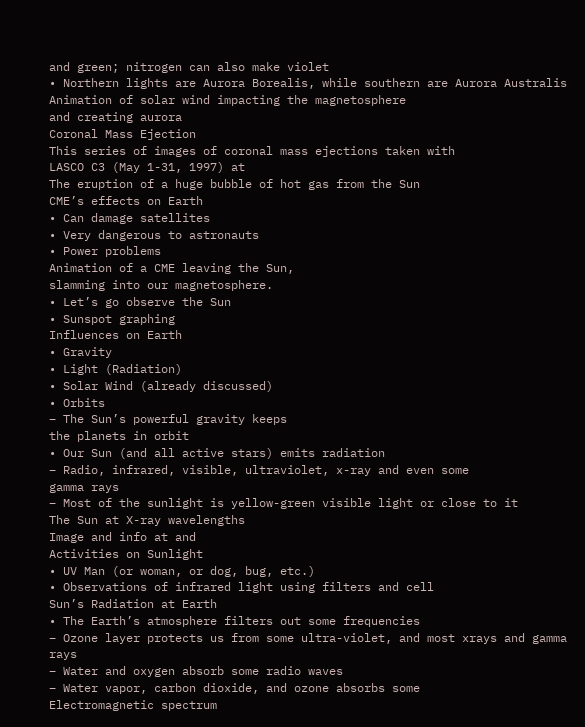and green; nitrogen can also make violet
• Northern lights are Aurora Borealis, while southern are Aurora Australis
Animation of solar wind impacting the magnetosphere
and creating aurora
Coronal Mass Ejection
This series of images of coronal mass ejections taken with
LASCO C3 (May 1-31, 1997) at
The eruption of a huge bubble of hot gas from the Sun
CME’s effects on Earth
• Can damage satellites
• Very dangerous to astronauts
• Power problems
Animation of a CME leaving the Sun,
slamming into our magnetosphere.
• Let’s go observe the Sun
• Sunspot graphing
Influences on Earth
• Gravity
• Light (Radiation)
• Solar Wind (already discussed)
• Orbits
– The Sun’s powerful gravity keeps
the planets in orbit
• Our Sun (and all active stars) emits radiation
– Radio, infrared, visible, ultraviolet, x-ray and even some
gamma rays
– Most of the sunlight is yellow-green visible light or close to it
The Sun at X-ray wavelengths
Image and info at and
Activities on Sunlight
• UV Man (or woman, or dog, bug, etc.)
• Observations of infrared light using filters and cell
Sun’s Radiation at Earth
• The Earth’s atmosphere filters out some frequencies
– Ozone layer protects us from some ultra-violet, and most xrays and gamma rays
– Water and oxygen absorb some radio waves
– Water vapor, carbon dioxide, and ozone absorbs some
Electromagnetic spectrum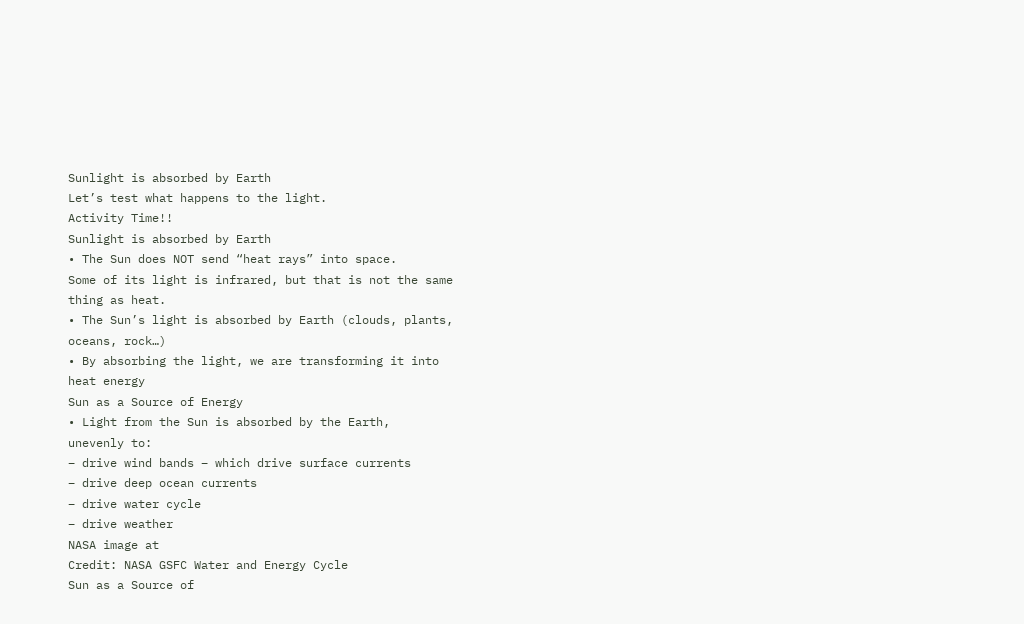Sunlight is absorbed by Earth
Let’s test what happens to the light.
Activity Time!!
Sunlight is absorbed by Earth
• The Sun does NOT send “heat rays” into space.
Some of its light is infrared, but that is not the same
thing as heat.
• The Sun’s light is absorbed by Earth (clouds, plants,
oceans, rock…)
• By absorbing the light, we are transforming it into
heat energy
Sun as a Source of Energy
• Light from the Sun is absorbed by the Earth,
unevenly to:
– drive wind bands – which drive surface currents
– drive deep ocean currents
– drive water cycle
– drive weather
NASA image at
Credit: NASA GSFC Water and Energy Cycle
Sun as a Source of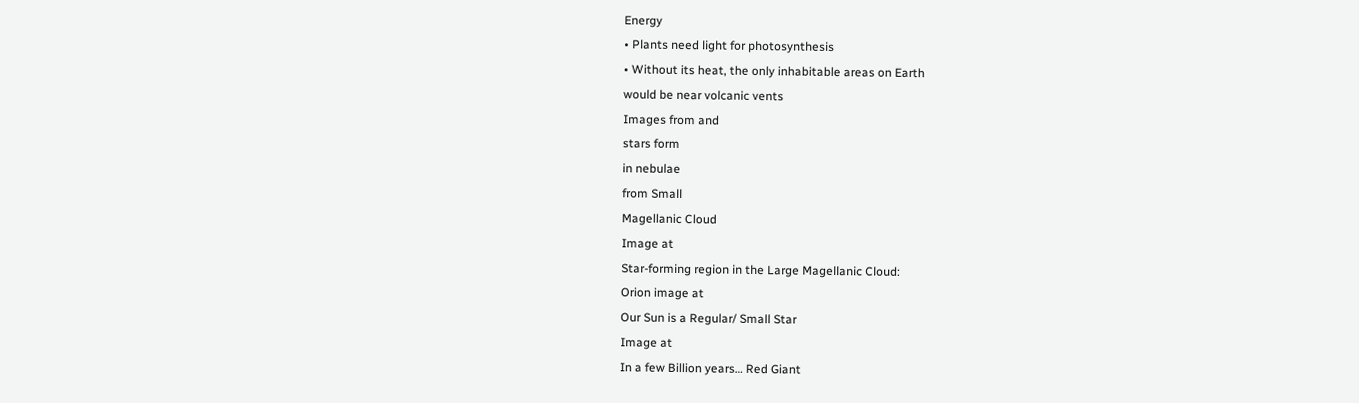Energy
• Plants need light for photosynthesis
• Without its heat, the only inhabitable areas on Earth
would be near volcanic vents
Images from and
stars form
in nebulae
from Small
Magellanic Cloud
Image at
Star-forming region in the Large Magellanic Cloud:
Orion image at
Our Sun is a Regular/ Small Star
Image at
In a few Billion years… Red Giant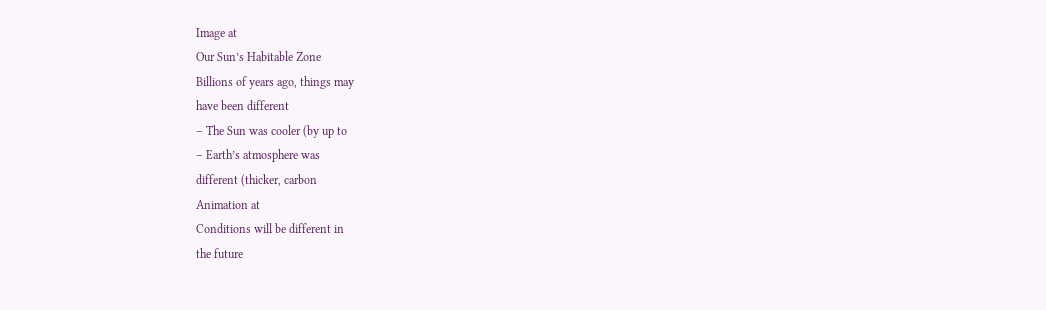Image at
Our Sun’s Habitable Zone
Billions of years ago, things may
have been different
– The Sun was cooler (by up to
– Earth’s atmosphere was
different (thicker, carbon
Animation at
Conditions will be different in
the future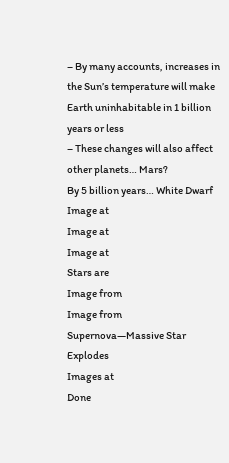– By many accounts, increases in
the Sun’s temperature will make
Earth uninhabitable in 1 billion
years or less
– These changes will also affect
other planets… Mars?
By 5 billion years… White Dwarf
Image at
Image at
Image at
Stars are
Image from
Image from
Supernova—Massive Star Explodes
Images at
Done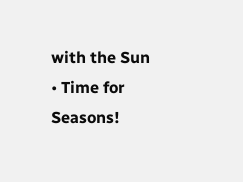with the Sun
• Time for Seasons!